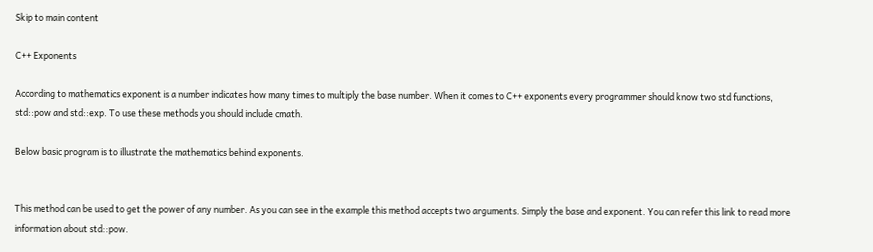Skip to main content

C++ Exponents

According to mathematics exponent is a number indicates how many times to multiply the base number. When it comes to C++ exponents every programmer should know two std functions, std::pow and std::exp. To use these methods you should include cmath.

Below basic program is to illustrate the mathematics behind exponents.


This method can be used to get the power of any number. As you can see in the example this method accepts two arguments. Simply the base and exponent. You can refer this link to read more information about std::pow.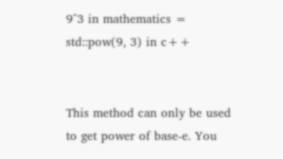9^3 in mathematics = std::pow(9, 3) in c++


This method can only be used to get power of base-e. You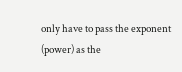only have to pass the exponent (power) as the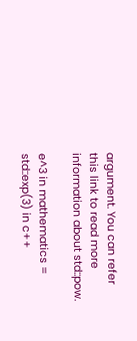argument. You can refer this link to read more information about std::pow.

e^3 in mathematics = std::exp(3) in c++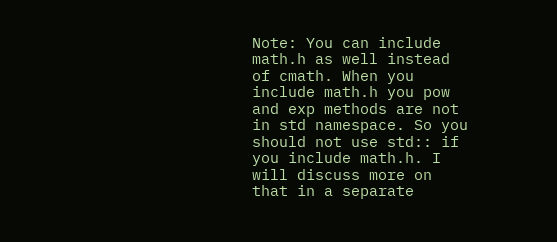Note: You can include math.h as well instead of cmath. When you include math.h you pow and exp methods are not in std namespace. So you should not use std:: if you include math.h. I will discuss more on that in a separate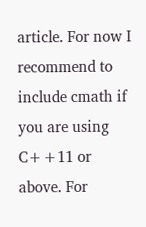article. For now I recommend to include cmath if you are using C++11 or above. For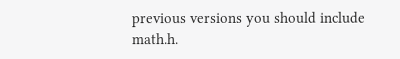previous versions you should include math.h.